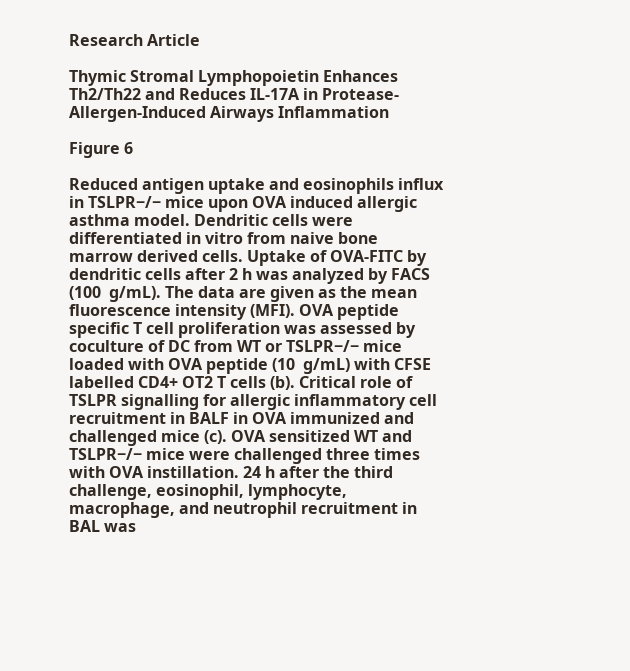Research Article

Thymic Stromal Lymphopoietin Enhances Th2/Th22 and Reduces IL-17A in Protease-Allergen-Induced Airways Inflammation

Figure 6

Reduced antigen uptake and eosinophils influx in TSLPR−/− mice upon OVA induced allergic asthma model. Dendritic cells were differentiated in vitro from naive bone marrow derived cells. Uptake of OVA-FITC by dendritic cells after 2 h was analyzed by FACS (100  g/mL). The data are given as the mean fluorescence intensity (MFI). OVA peptide specific T cell proliferation was assessed by coculture of DC from WT or TSLPR−/− mice loaded with OVA peptide (10  g/mL) with CFSE labelled CD4+ OT2 T cells (b). Critical role of TSLPR signalling for allergic inflammatory cell recruitment in BALF in OVA immunized and challenged mice (c). OVA sensitized WT and TSLPR−/− mice were challenged three times with OVA instillation. 24 h after the third challenge, eosinophil, lymphocyte, macrophage, and neutrophil recruitment in BAL was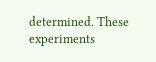determined. These experiments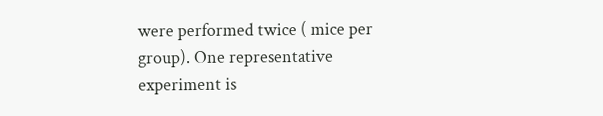were performed twice ( mice per group). One representative experiment is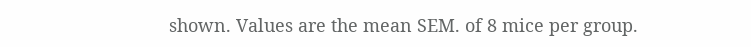shown. Values are the mean SEM. of 8 mice per group.